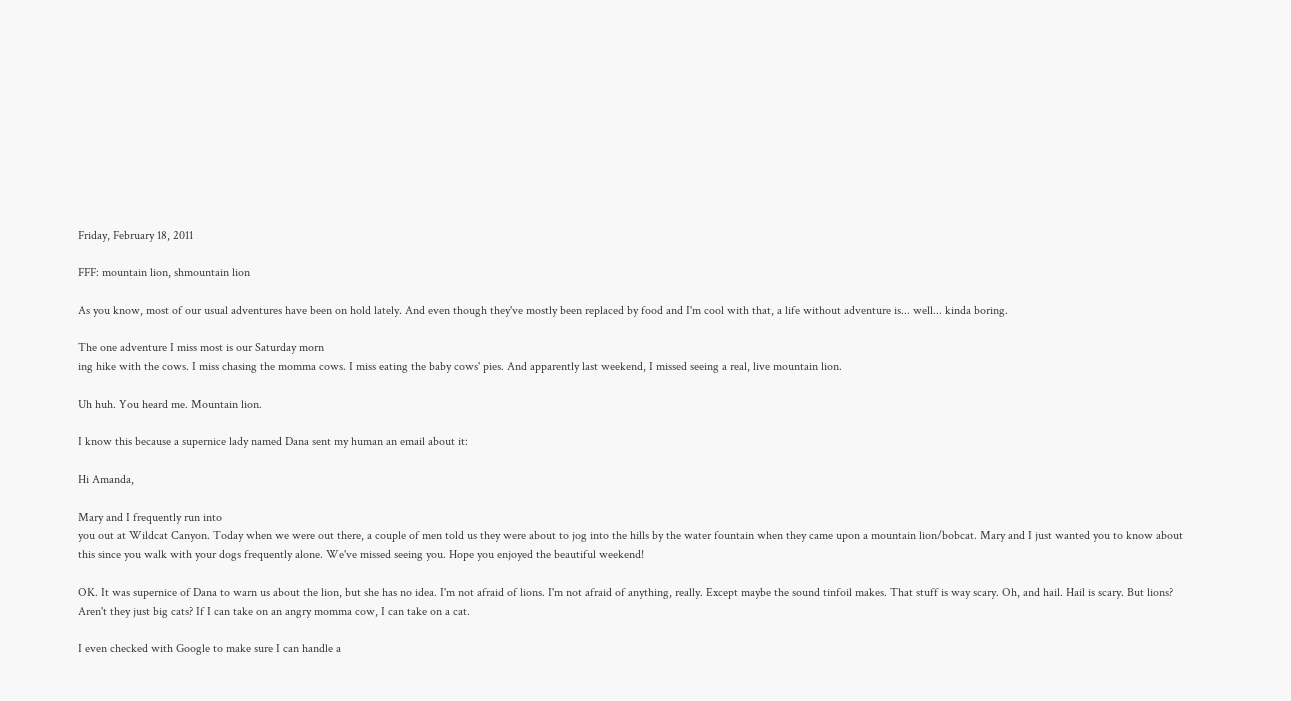Friday, February 18, 2011

FFF: mountain lion, shmountain lion

As you know, most of our usual adventures have been on hold lately. And even though they've mostly been replaced by food and I'm cool with that, a life without adventure is... well... kinda boring.

The one adventure I miss most is our Saturday morn
ing hike with the cows. I miss chasing the momma cows. I miss eating the baby cows' pies. And apparently last weekend, I missed seeing a real, live mountain lion.

Uh huh. You heard me. Mountain lion.

I know this because a supernice lady named Dana sent my human an email about it:

Hi Amanda,

Mary and I frequently run into
you out at Wildcat Canyon. Today when we were out there, a couple of men told us they were about to jog into the hills by the water fountain when they came upon a mountain lion/bobcat. Mary and I just wanted you to know about this since you walk with your dogs frequently alone. We've missed seeing you. Hope you enjoyed the beautiful weekend!

OK. It was supernice of Dana to warn us about the lion, but she has no idea. I'm not afraid of lions. I'm not afraid of anything, really. Except maybe the sound tinfoil makes. That stuff is way scary. Oh, and hail. Hail is scary. But lions? Aren't they just big cats? If I can take on an angry momma cow, I can take on a cat.

I even checked with Google to make sure I can handle a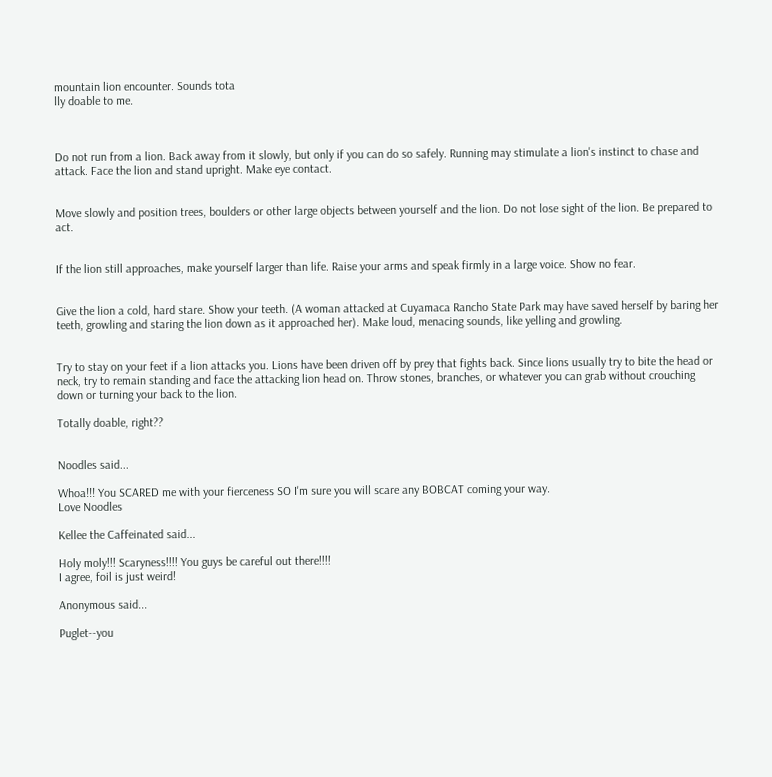mountain lion encounter. Sounds tota
lly doable to me.



Do not run from a lion. Back away from it slowly, but only if you can do so safely. Running may stimulate a lion's instinct to chase and attack. Face the lion and stand upright. Make eye contact.


Move slowly and position trees, boulders or other large objects between yourself and the lion. Do not lose sight of the lion. Be prepared to act.


If the lion still approaches, make yourself larger than life. Raise your arms and speak firmly in a large voice. Show no fear.


Give the lion a cold, hard stare. Show your teeth. (A woman attacked at Cuyamaca Rancho State Park may have saved herself by baring her teeth, growling and staring the lion down as it approached her). Make loud, menacing sounds, like yelling and growling.


Try to stay on your feet if a lion attacks you. Lions have been driven off by prey that fights back. Since lions usually try to bite the head or neck, try to remain standing and face the attacking lion head on. Throw stones, branches, or whatever you can grab without crouching down or turning your back to the lion.

Totally doable, right??


Noodles said...

Whoa!!! You SCARED me with your fierceness SO I'm sure you will scare any BOBCAT coming your way.
Love Noodles

Kellee the Caffeinated said...

Holy moly!!! Scaryness!!!! You guys be careful out there!!!!
I agree, foil is just weird!

Anonymous said...

Puglet--you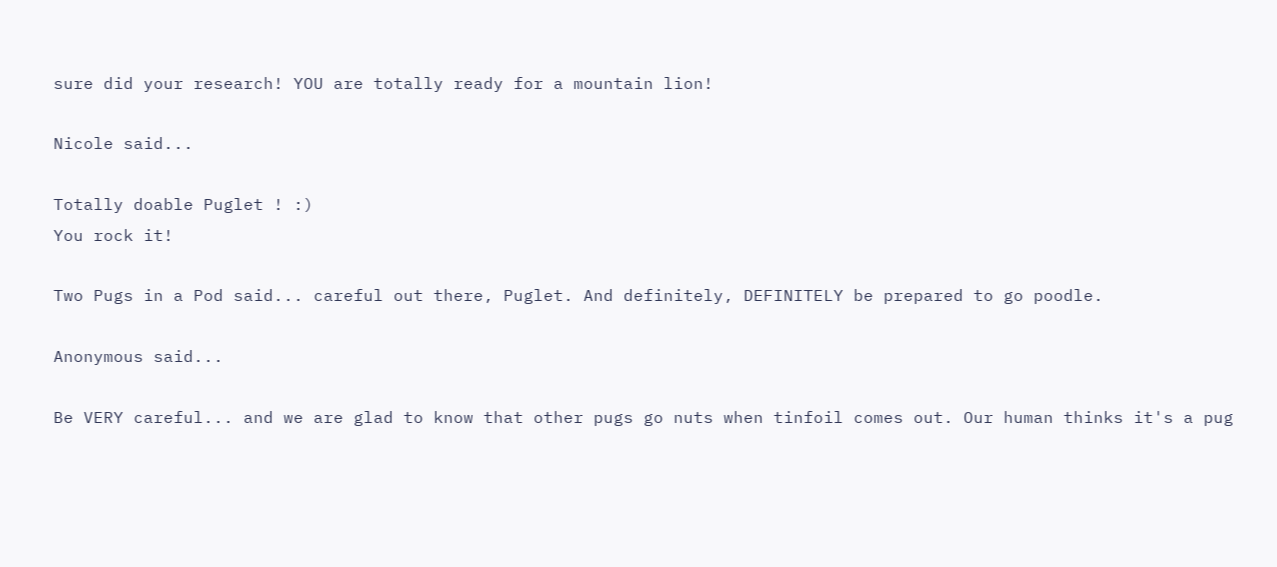sure did your research! YOU are totally ready for a mountain lion!

Nicole said...

Totally doable Puglet ! :)
You rock it!

Two Pugs in a Pod said... careful out there, Puglet. And definitely, DEFINITELY be prepared to go poodle.

Anonymous said...

Be VERY careful... and we are glad to know that other pugs go nuts when tinfoil comes out. Our human thinks it's a pug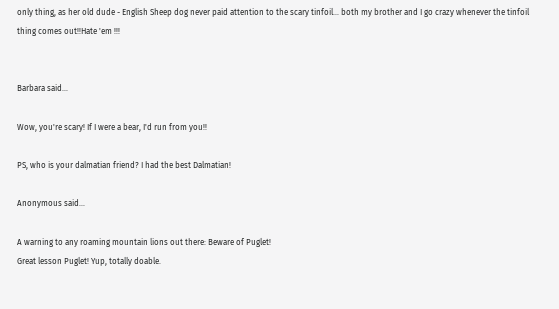only thing, as her old dude - English Sheep dog never paid attention to the scary tinfoil... both my brother and I go crazy whenever the tinfoil thing comes out!!Hate 'em !!!


Barbara said...

Wow, you're scary! If I were a bear, I'd run from you!!

PS, who is your dalmatian friend? I had the best Dalmatian!

Anonymous said...

A warning to any roaming mountain lions out there: Beware of Puglet!
Great lesson Puglet! Yup, totally doable.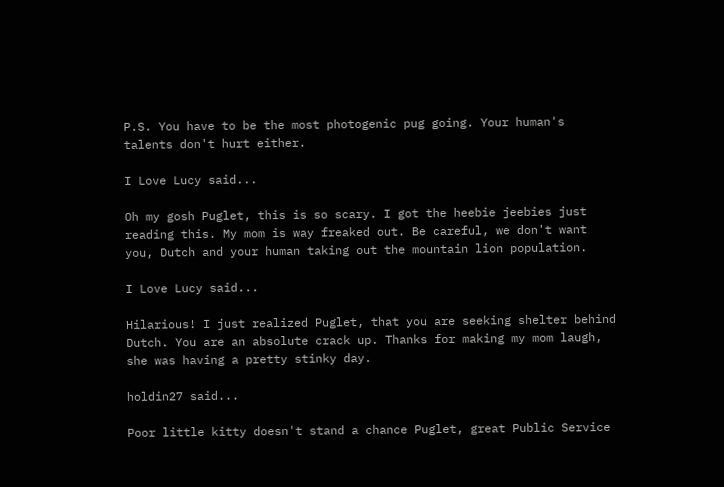P.S. You have to be the most photogenic pug going. Your human's talents don't hurt either.

I Love Lucy said...

Oh my gosh Puglet, this is so scary. I got the heebie jeebies just reading this. My mom is way freaked out. Be careful, we don't want you, Dutch and your human taking out the mountain lion population.

I Love Lucy said...

Hilarious! I just realized Puglet, that you are seeking shelter behind Dutch. You are an absolute crack up. Thanks for making my mom laugh, she was having a pretty stinky day.

holdin27 said...

Poor little kitty doesn't stand a chance Puglet, great Public Service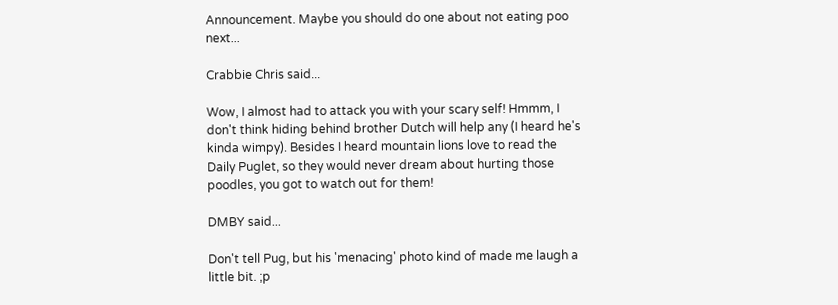Announcement. Maybe you should do one about not eating poo next...

Crabbie Chris said...

Wow, I almost had to attack you with your scary self! Hmmm, I don't think hiding behind brother Dutch will help any (I heard he's kinda wimpy). Besides I heard mountain lions love to read the Daily Puglet, so they would never dream about hurting those poodles, you got to watch out for them!

DMBY said...

Don't tell Pug, but his 'menacing' photo kind of made me laugh a little bit. ;p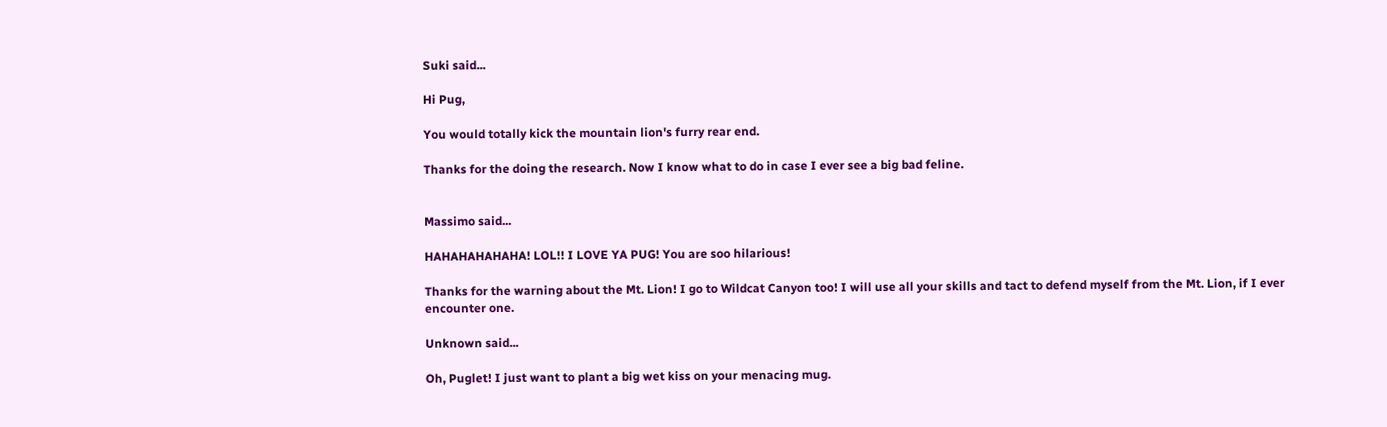Suki said...

Hi Pug,

You would totally kick the mountain lion's furry rear end.

Thanks for the doing the research. Now I know what to do in case I ever see a big bad feline.


Massimo said...

HAHAHAHAHAHA! LOL!! I LOVE YA PUG! You are soo hilarious!

Thanks for the warning about the Mt. Lion! I go to Wildcat Canyon too! I will use all your skills and tact to defend myself from the Mt. Lion, if I ever encounter one.

Unknown said...

Oh, Puglet! I just want to plant a big wet kiss on your menacing mug.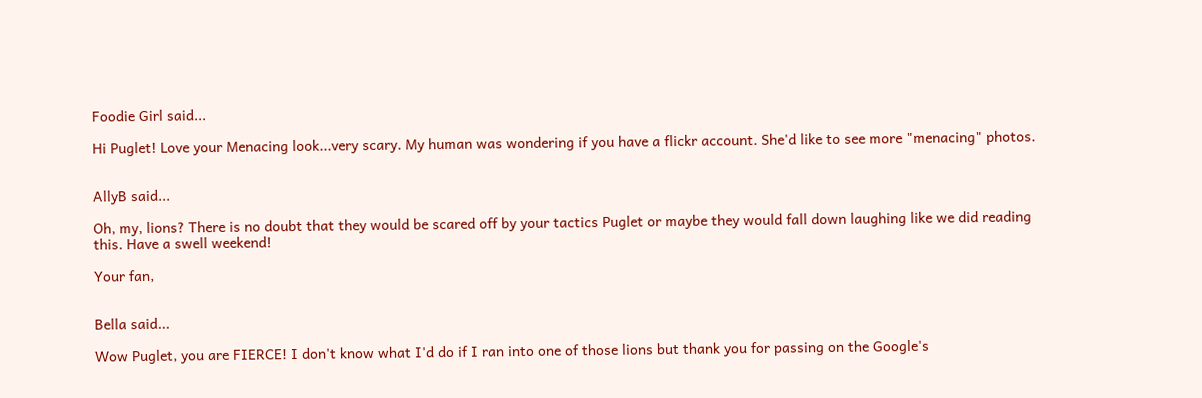Foodie Girl said...

Hi Puglet! Love your Menacing look...very scary. My human was wondering if you have a flickr account. She'd like to see more "menacing" photos.


AllyB said...

Oh, my, lions? There is no doubt that they would be scared off by your tactics Puglet or maybe they would fall down laughing like we did reading this. Have a swell weekend!

Your fan,


Bella said...

Wow Puglet, you are FIERCE! I don't know what I'd do if I ran into one of those lions but thank you for passing on the Google's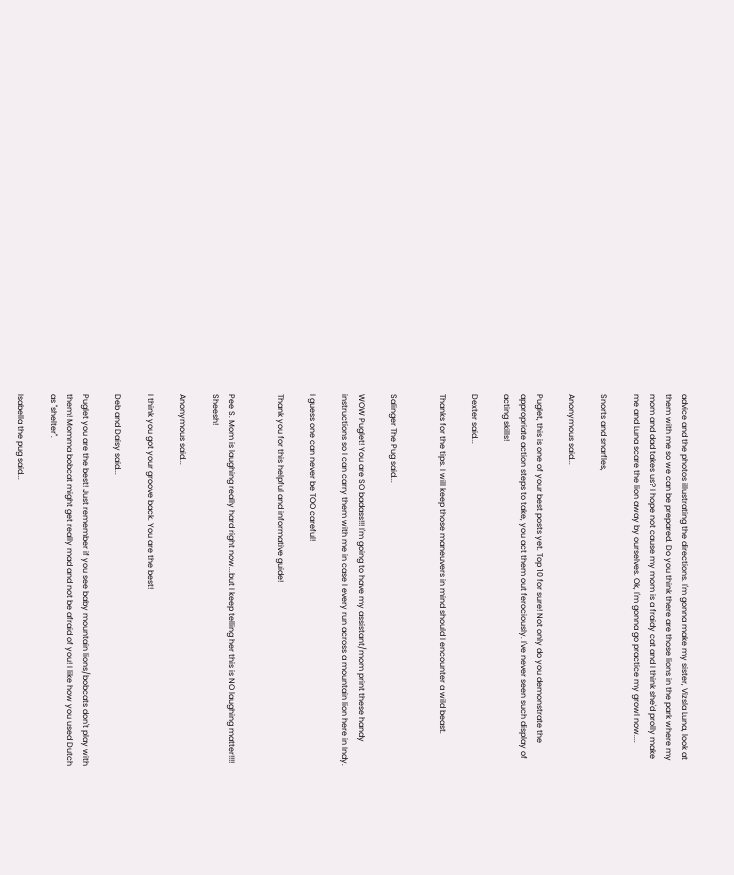advice and the photos illustrating the directions. I'm gonna make my sister, Vizsla Luna, look at them with me so we can be prepared. Do you think there are those lions in the park where my mom and dad takes us? I hope not cause my mom is a fraidy cat and I think she'd prolly make me and Luna scare the lion away by ourselves. Ok, I'm gonna go practice my growl now....

Snorts and snarfles,

Anonymous said...

Puglet, this is one of your best posts yet. Top 10 for sure! Not only do you demonstrate the appropriate action steps to take, you act them out ferociously. I've never seen such display of acting skills!

Dexter said...

Thanks for the tips. I will keep those maneuvers in mind should I encounter a wild beast.


Salinger The Pug said...

WOW Puglet! You are SO badass!!! I'm going to have my assistant/mom print these handy instructions so I can carry them with me in case I every run across a mountain lion here in Indy.

I guess one can never be TOO careful!

Thank you for this helpful and informative guide!


Pee S. Mom is laughing really hard right now...but I keep telling her this is NO laughing matter!!!! Sheesh!

Anonymous said...

I think you got your groove back. You are the best!

Deb and Daisy said...

Puglet you are the best! Just remember if you see baby mountain lions/bobcats don't play with them! Momma bobcat might get really mad and not be afraid of you! I like how you used Dutch as "shelter".

Isabella the pug said...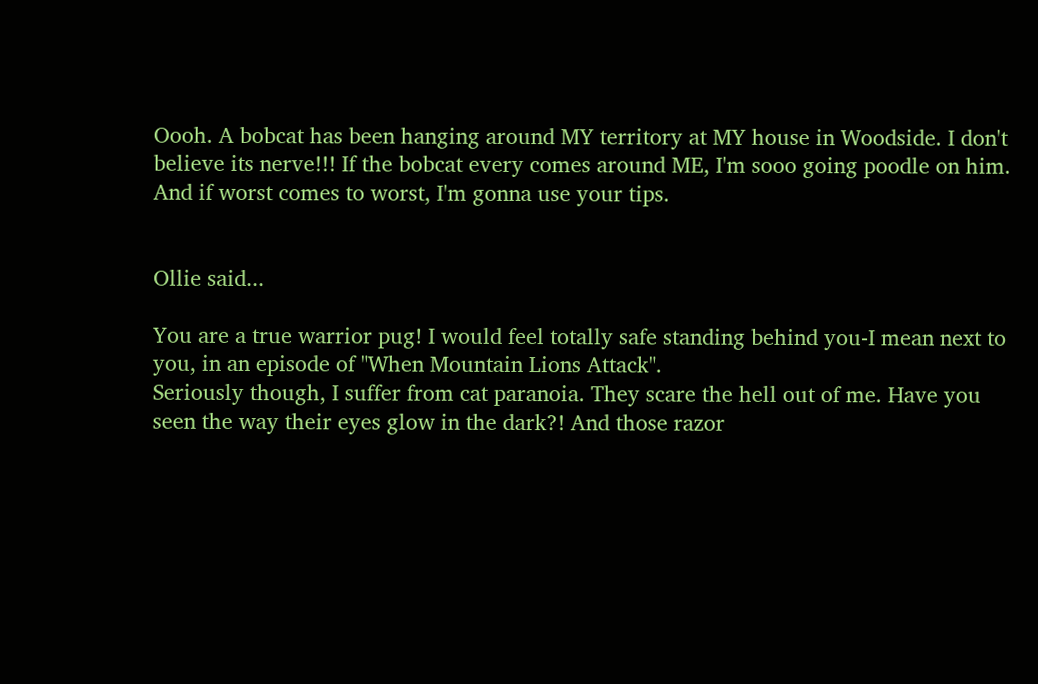Oooh. A bobcat has been hanging around MY territory at MY house in Woodside. I don't believe its nerve!!! If the bobcat every comes around ME, I'm sooo going poodle on him. And if worst comes to worst, I'm gonna use your tips.


Ollie said...

You are a true warrior pug! I would feel totally safe standing behind you-I mean next to you, in an episode of "When Mountain Lions Attack".
Seriously though, I suffer from cat paranoia. They scare the hell out of me. Have you seen the way their eyes glow in the dark?! And those razor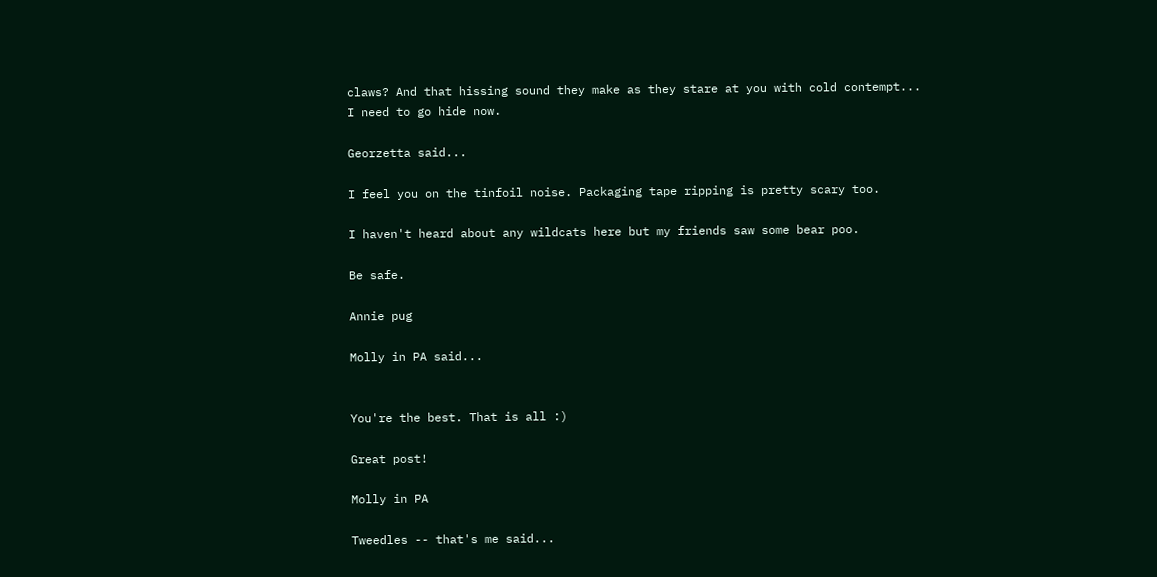claws? And that hissing sound they make as they stare at you with cold contempt...
I need to go hide now.

Georzetta said...

I feel you on the tinfoil noise. Packaging tape ripping is pretty scary too.

I haven't heard about any wildcats here but my friends saw some bear poo.

Be safe.

Annie pug

Molly in PA said...


You're the best. That is all :)

Great post!

Molly in PA

Tweedles -- that's me said...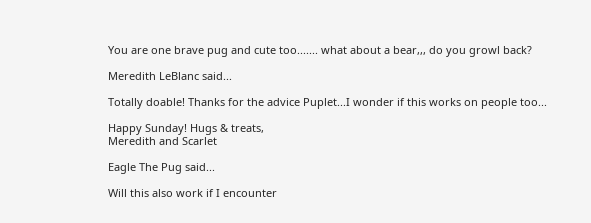You are one brave pug and cute too....... what about a bear,,, do you growl back?

Meredith LeBlanc said...

Totally doable! Thanks for the advice Puplet...I wonder if this works on people too...

Happy Sunday! Hugs & treats,
Meredith and Scarlet

Eagle The Pug said...

Will this also work if I encounter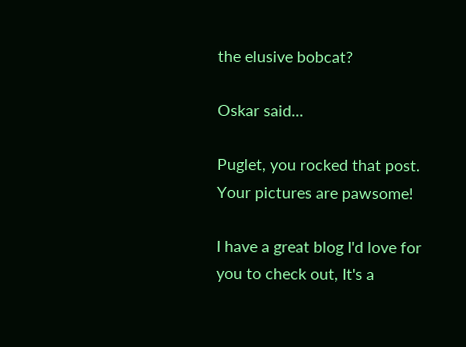the elusive bobcat?

Oskar said...

Puglet, you rocked that post. Your pictures are pawsome!

I have a great blog I'd love for you to check out, It's a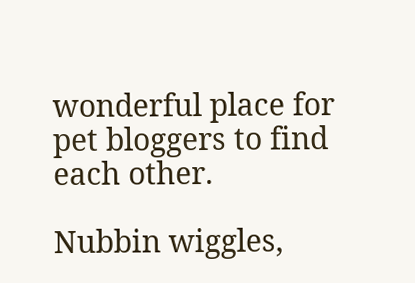wonderful place for pet bloggers to find each other.

Nubbin wiggles,